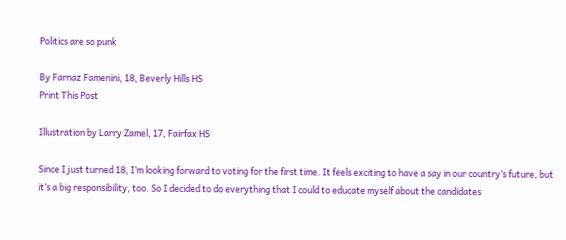Politics are so punk

By Farnaz Famenini, 18, Beverly Hills HS
Print This Post

Illustration by Larry Zamel, 17, Fairfax HS

Since I just turned 18, I’m looking forward to voting for the first time. It feels exciting to have a say in our country’s future, but it’s a big responsibility, too. So I decided to do everything that I could to educate myself about the candidates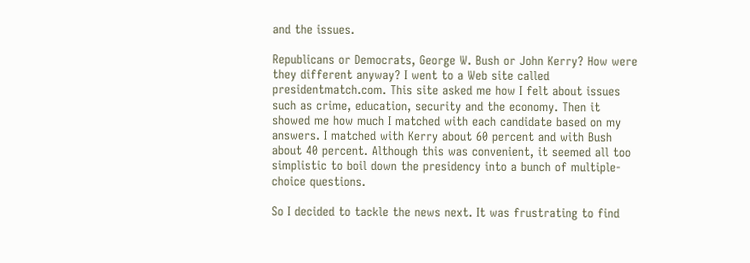and the issues.

Republicans or Democrats, George W. Bush or John Kerry? How were they different anyway? I went to a Web site called presidentmatch.com. This site asked me how I felt about issues such as crime, education, security and the economy. Then it showed me how much I matched with each candidate based on my answers. I matched with Kerry about 60 percent and with Bush about 40 percent. Although this was convenient, it seemed all too simplistic to boil down the presidency into a bunch of multiple-choice questions.

So I decided to tackle the news next. It was frustrating to find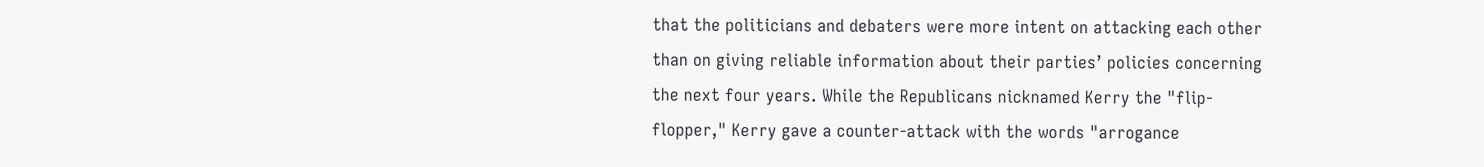that the politicians and debaters were more intent on attacking each other than on giving reliable information about their parties’ policies concerning the next four years. While the Republicans nicknamed Kerry the "flip-flopper," Kerry gave a counter-attack with the words "arrogance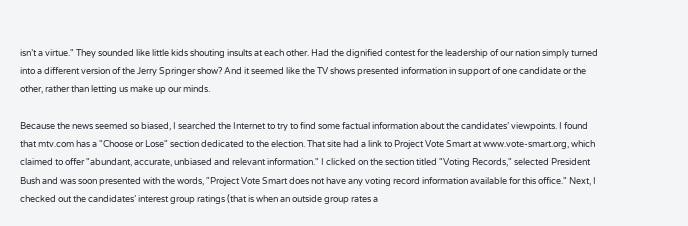isn’t a virtue." They sounded like little kids shouting insults at each other. Had the dignified contest for the leadership of our nation simply turned into a different version of the Jerry Springer show? And it seemed like the TV shows presented information in support of one candidate or the other, rather than letting us make up our minds.

Because the news seemed so biased, I searched the Internet to try to find some factual information about the candidates’ viewpoints. I found that mtv.com has a "Choose or Lose" section dedicated to the election. That site had a link to Project Vote Smart at www.vote-smart.org, which claimed to offer "abundant, accurate, unbiased and relevant information." I clicked on the section titled "Voting Records," selected President Bush and was soon presented with the words, "Project Vote Smart does not have any voting record information available for this office." Next, I checked out the candidates’ interest group ratings (that is when an outside group rates a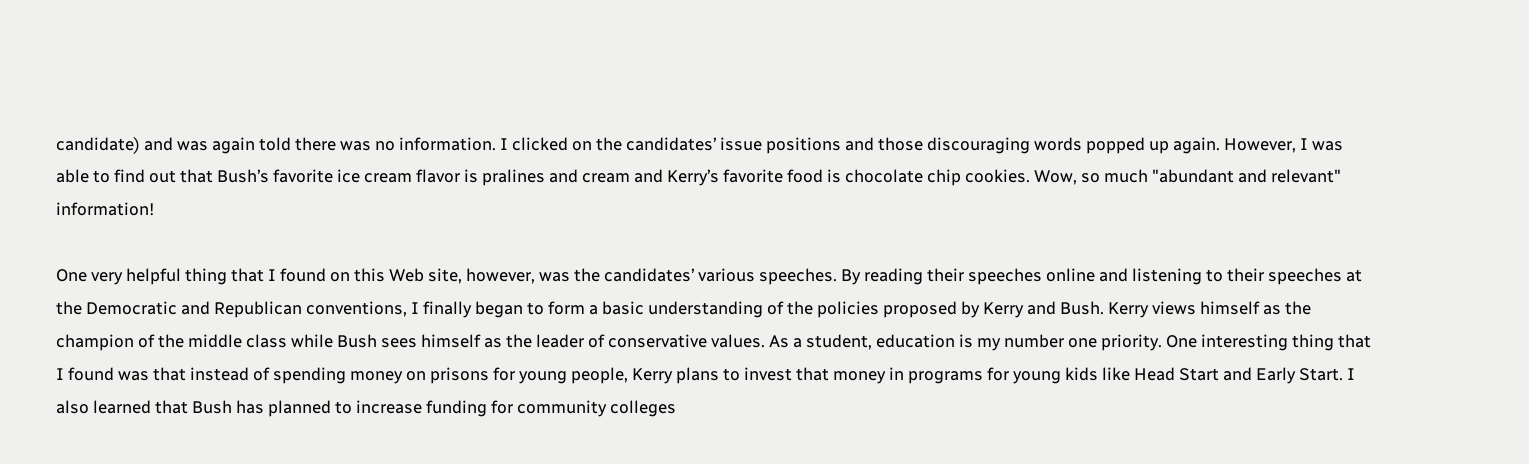candidate) and was again told there was no information. I clicked on the candidates’ issue positions and those discouraging words popped up again. However, I was able to find out that Bush’s favorite ice cream flavor is pralines and cream and Kerry’s favorite food is chocolate chip cookies. Wow, so much "abundant and relevant" information!

One very helpful thing that I found on this Web site, however, was the candidates’ various speeches. By reading their speeches online and listening to their speeches at the Democratic and Republican conventions, I finally began to form a basic understanding of the policies proposed by Kerry and Bush. Kerry views himself as the champion of the middle class while Bush sees himself as the leader of conservative values. As a student, education is my number one priority. One interesting thing that I found was that instead of spending money on prisons for young people, Kerry plans to invest that money in programs for young kids like Head Start and Early Start. I also learned that Bush has planned to increase funding for community colleges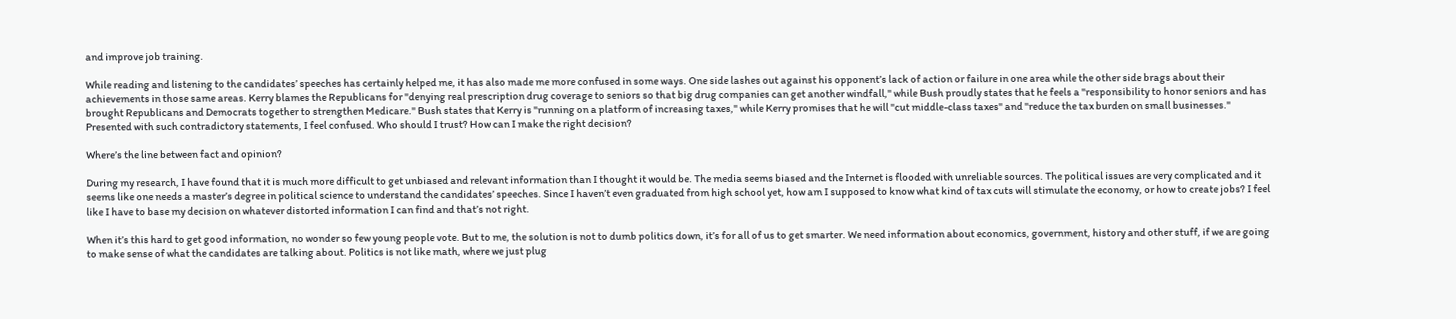and improve job training.

While reading and listening to the candidates’ speeches has certainly helped me, it has also made me more confused in some ways. One side lashes out against his opponent’s lack of action or failure in one area while the other side brags about their achievements in those same areas. Kerry blames the Republicans for "denying real prescription drug coverage to seniors so that big drug companies can get another windfall," while Bush proudly states that he feels a "responsibility to honor seniors and has brought Republicans and Democrats together to strengthen Medicare." Bush states that Kerry is "running on a platform of increasing taxes," while Kerry promises that he will "cut middle-class taxes" and "reduce the tax burden on small businesses." Presented with such contradictory statements, I feel confused. Who should I trust? How can I make the right decision?

Where’s the line between fact and opinion?

During my research, I have found that it is much more difficult to get unbiased and relevant information than I thought it would be. The media seems biased and the Internet is flooded with unreliable sources. The political issues are very complicated and it seems like one needs a master’s degree in political science to understand the candidates’ speeches. Since I haven’t even graduated from high school yet, how am I supposed to know what kind of tax cuts will stimulate the economy, or how to create jobs? I feel like I have to base my decision on whatever distorted information I can find and that’s not right.

When it’s this hard to get good information, no wonder so few young people vote. But to me, the solution is not to dumb politics down, it’s for all of us to get smarter. We need information about economics, government, history and other stuff, if we are going to make sense of what the candidates are talking about. Politics is not like math, where we just plug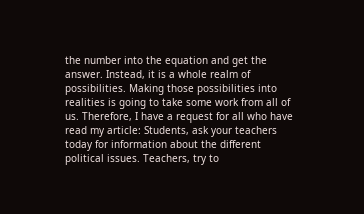the number into the equation and get the answer. Instead, it is a whole realm of possibilities. Making those possibilities into realities is going to take some work from all of us. Therefore, I have a request for all who have read my article: Students, ask your teachers today for information about the different political issues. Teachers, try to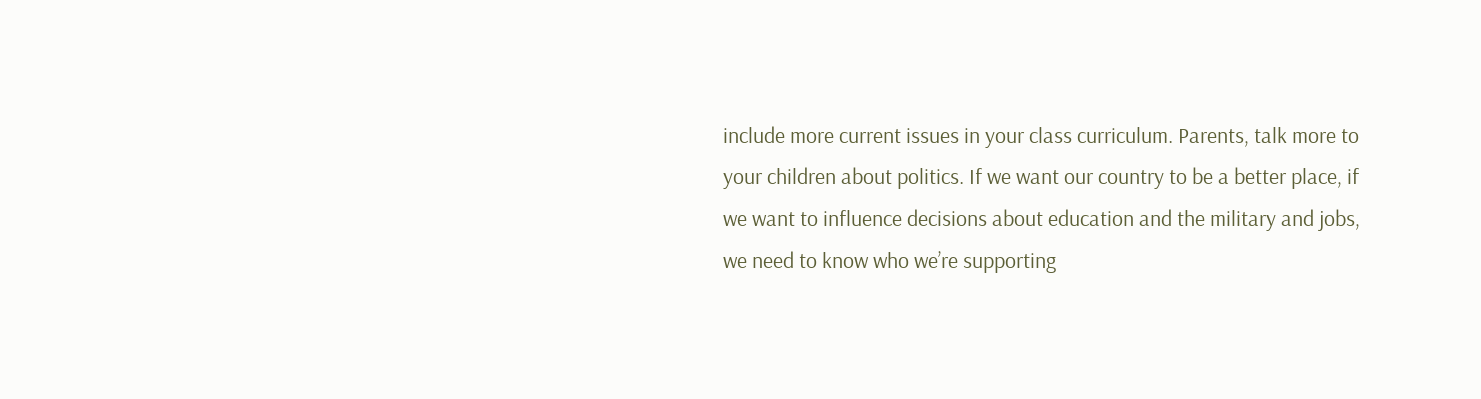include more current issues in your class curriculum. Parents, talk more to your children about politics. If we want our country to be a better place, if we want to influence decisions about education and the military and jobs, we need to know who we’re supporting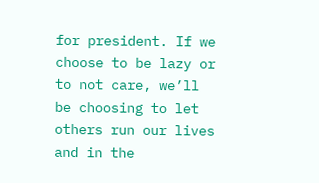for president. If we choose to be lazy or to not care, we’ll be choosing to let others run our lives and in the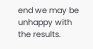end we may be unhappy with the results.